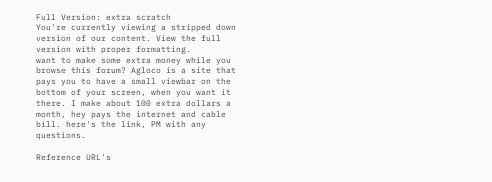Full Version: extra scratch
You're currently viewing a stripped down version of our content. View the full version with proper formatting.
want to make some extra money while you browse this forum? Agloco is a site that pays you to have a small viewbar on the bottom of your screen, when you want it there. I make about 100 extra dollars a month, hey pays the internet and cable bill. here's the link, PM with any questions.

Reference URL's